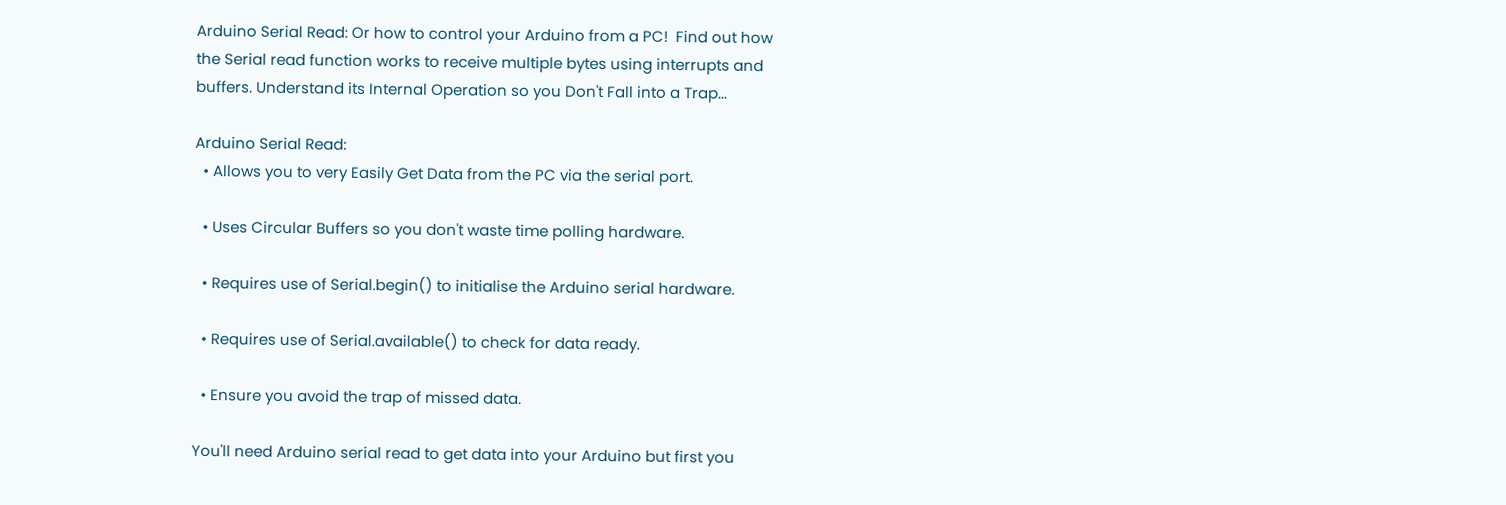Arduino Serial Read: Or how to control your Arduino from a PC!  Find out how the Serial read function works to receive multiple bytes using interrupts and buffers. Understand its Internal Operation so you Don't Fall into a Trap...

Arduino Serial Read:
  • Allows you to very Easily Get Data from the PC via the serial port.

  • Uses Circular Buffers so you don't waste time polling hardware.

  • Requires use of Serial.begin() to initialise the Arduino serial hardware.

  • Requires use of Serial.available() to check for data ready.

  • Ensure you avoid the trap of missed data.

You'll need Arduino serial read to get data into your Arduino but first you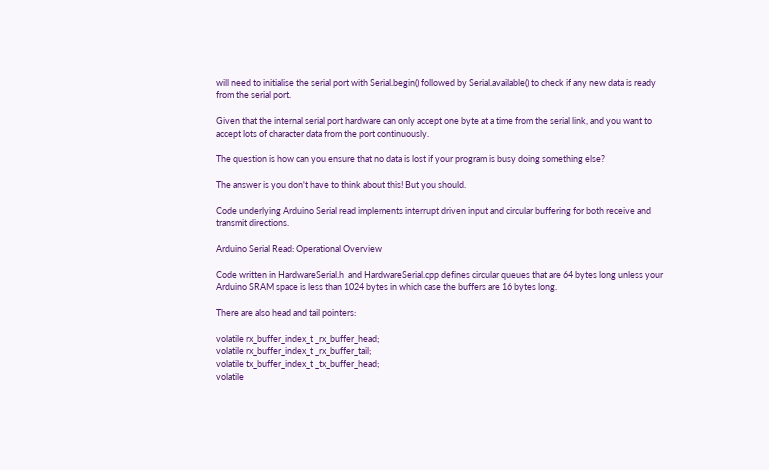will need to initialise the serial port with Serial.begin() followed by Serial.available() to check if any new data is ready from the serial port.

Given that the internal serial port hardware can only accept one byte at a time from the serial link, and you want to accept lots of character data from the port continuously.

The question is how can you ensure that no data is lost if your program is busy doing something else?

The answer is you don't have to think about this! But you should.

Code underlying Arduino Serial read implements interrupt driven input and circular buffering for both receive and transmit directions.

Arduino Serial Read: Operational Overview

Code written in HardwareSerial.h  and HardwareSerial.cpp defines circular queues that are 64 bytes long unless your Arduino SRAM space is less than 1024 bytes in which case the buffers are 16 bytes long.

There are also head and tail pointers:

volatile rx_buffer_index_t _rx_buffer_head;
volatile rx_buffer_index_t _rx_buffer_tail;
volatile tx_buffer_index_t _tx_buffer_head;
volatile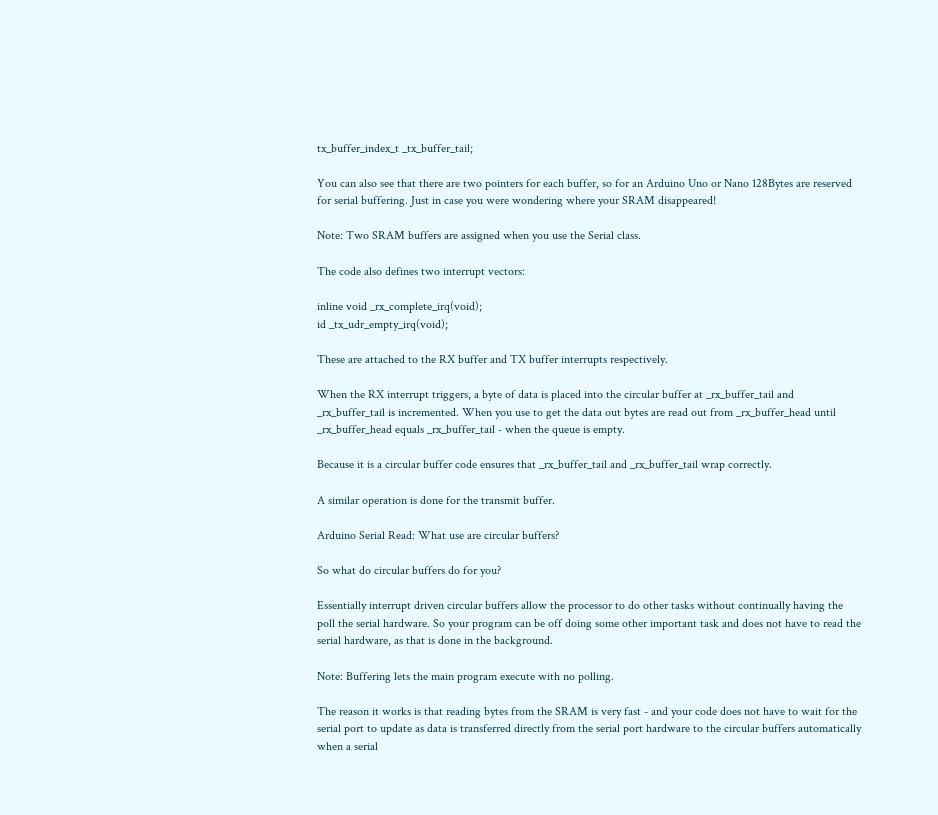tx_buffer_index_t _tx_buffer_tail;

You can also see that there are two pointers for each buffer, so for an Arduino Uno or Nano 128Bytes are reserved for serial buffering. Just in case you were wondering where your SRAM disappeared!

Note: Two SRAM buffers are assigned when you use the Serial class.

The code also defines two interrupt vectors:

inline void _rx_complete_irq(void);
id _tx_udr_empty_irq(void);

These are attached to the RX buffer and TX buffer interrupts respectively.

When the RX interrupt triggers, a byte of data is placed into the circular buffer at _rx_buffer_tail and _rx_buffer_tail is incremented. When you use to get the data out bytes are read out from _rx_buffer_head until _rx_buffer_head equals _rx_buffer_tail - when the queue is empty.

Because it is a circular buffer code ensures that _rx_buffer_tail and _rx_buffer_tail wrap correctly.

A similar operation is done for the transmit buffer.

Arduino Serial Read: What use are circular buffers?

So what do circular buffers do for you?

Essentially interrupt driven circular buffers allow the processor to do other tasks without continually having the poll the serial hardware. So your program can be off doing some other important task and does not have to read the serial hardware, as that is done in the background.

Note: Buffering lets the main program execute with no polling.

The reason it works is that reading bytes from the SRAM is very fast - and your code does not have to wait for the serial port to update as data is transferred directly from the serial port hardware to the circular buffers automatically when a serial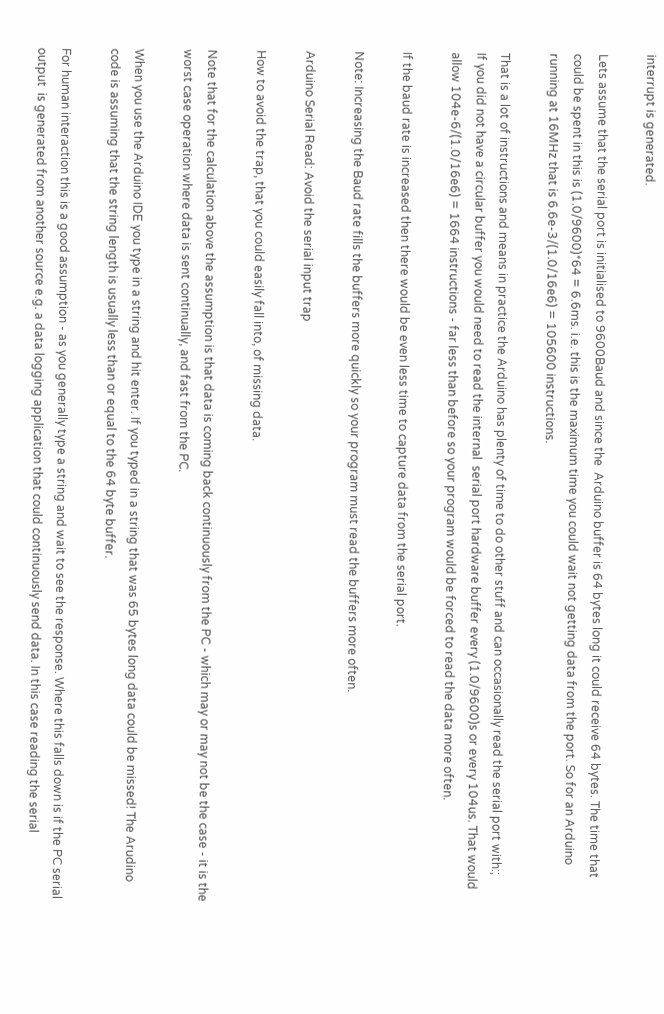interrupt is generated.

Lets assume that the serial port is initialised to 9600Baud and since the  Arduino buffer is 64 bytes long it could receive 64 bytes. The time that could be spent in this is (1.0/9600)*64 = 6.6ms. i.e. this is the maximum time you could wait not getting data from the port. So for an Arduino running at 16MHz that is 6.6e-3/(1.0/16e6) = 105600 instructions.

That is a lot of instructions and means in practice the Arduino has plenty of time to do other stuff and can occasionally read the serial port with:;
If you did not have a circular buffer you would need to read the internal  serial port hardware buffer every (1.0/9600)s or every 104us. That would allow 104e-6/(1.0/16e6) = 1664 instructions - far less than before so your program would be forced to read the data more often.

If the baud rate is increased then there would be even less time to capture data from the serial port.

Note: Increasing the Baud rate fills the buffers more quickly so your program must read the buffers more often.

Arduino Serial Read: Avoid the serial input trap

How to avoid the trap, that you could easily fall into, of missing data.

Note that for the calculation above the assumption is that data is coming back continuously from the PC - which may or may not be the case - it is the worst case operation where data is sent continually, and fast from the PC.

When you use the Arduino IDE you type in a string and hit enter. If you typed in a string that was 65 bytes long data could be missed! The Arudino code is assuming that the string length is usually less than or equal to the 64 byte buffer.

For human interaction this is a good assumption - as you generally type a string and wait to see the response. Where this falls down is if the PC serial output  is generated from another source e.g. a data logging application that could continuously send data. In this case reading the serial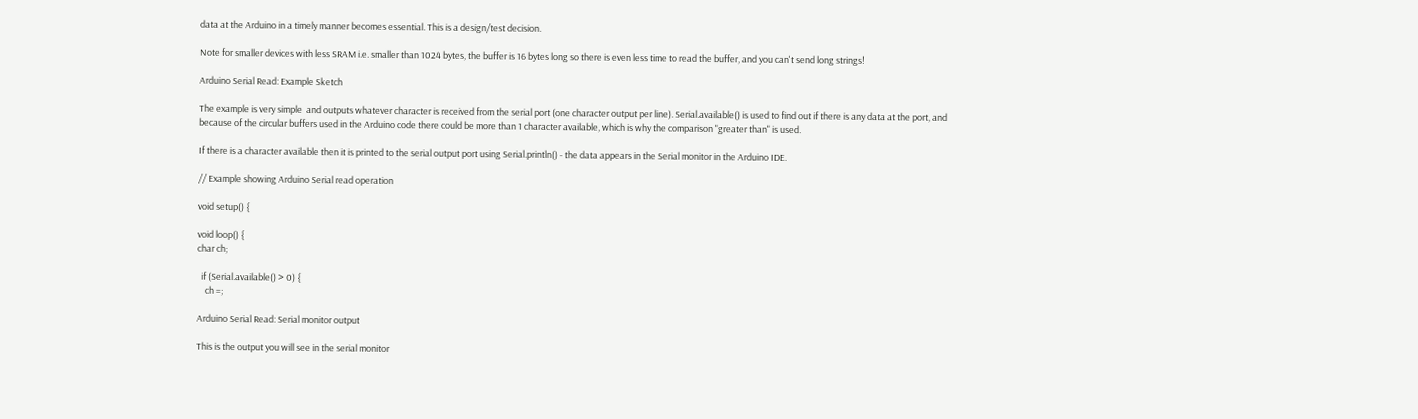data at the Arduino in a timely manner becomes essential. This is a design/test decision.

Note for smaller devices with less SRAM i.e. smaller than 1024 bytes, the buffer is 16 bytes long so there is even less time to read the buffer, and you can't send long strings!

Arduino Serial Read: Example Sketch

The example is very simple  and outputs whatever character is received from the serial port (one character output per line). Serial.available() is used to find out if there is any data at the port, and because of the circular buffers used in the Arduino code there could be more than 1 character available, which is why the comparison "greater than" is used.

If there is a character available then it is printed to the serial output port using Serial.println() - the data appears in the Serial monitor in the Arduino IDE.

// Example showing Arduino Serial read operation

void setup() {

void loop() {
char ch;

  if (Serial.available() > 0) {
    ch =;

Arduino Serial Read: Serial monitor output

This is the output you will see in the serial monitor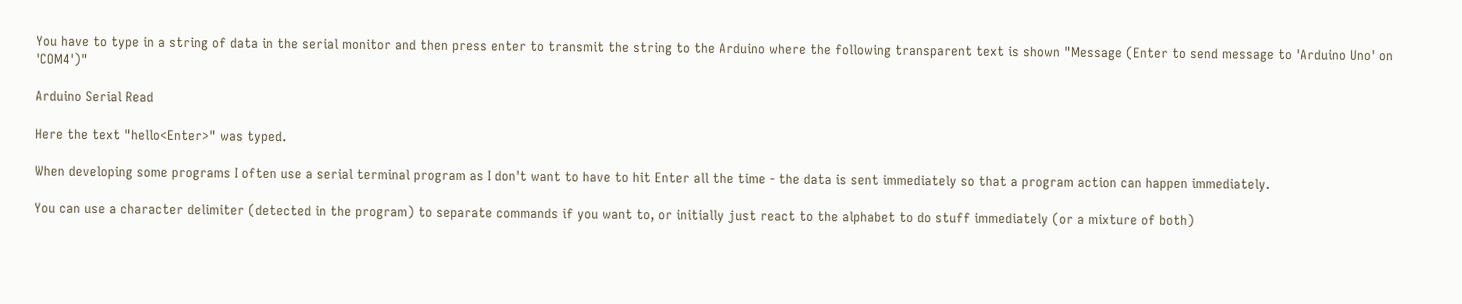You have to type in a string of data in the serial monitor and then press enter to transmit the string to the Arduino where the following transparent text is shown "Message (Enter to send message to 'Arduino Uno' on 'COM4')"

Arduino Serial Read

Here the text "hello<Enter>" was typed.

When developing some programs I often use a serial terminal program as I don't want to have to hit Enter all the time - the data is sent immediately so that a program action can happen immediately.

You can use a character delimiter (detected in the program) to separate commands if you want to, or initially just react to the alphabet to do stuff immediately (or a mixture of both)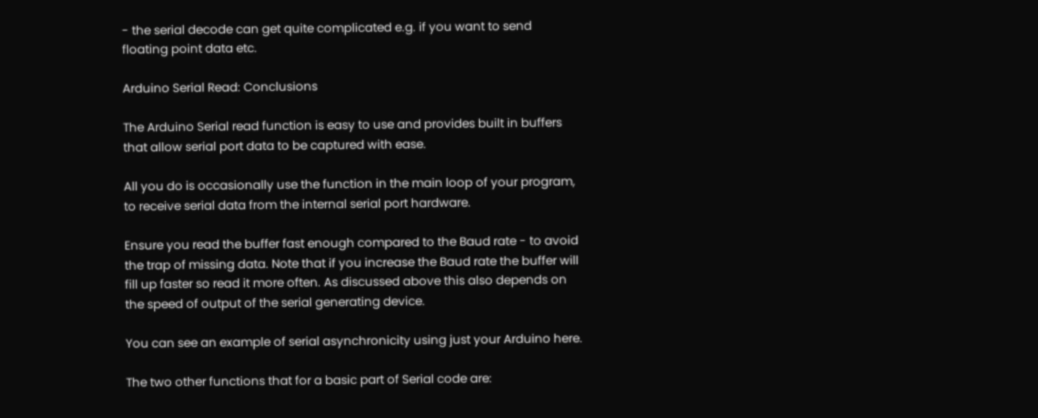- the serial decode can get quite complicated e.g. if you want to send floating point data etc.

Arduino Serial Read: Conclusions

The Arduino Serial read function is easy to use and provides built in buffers that allow serial port data to be captured with ease.

All you do is occasionally use the function in the main loop of your program, to receive serial data from the internal serial port hardware.

Ensure you read the buffer fast enough compared to the Baud rate - to avoid the trap of missing data. Note that if you increase the Baud rate the buffer will fill up faster so read it more often. As discussed above this also depends on the speed of output of the serial generating device.

You can see an example of serial asynchronicity using just your Arduino here.

The two other functions that for a basic part of Serial code are: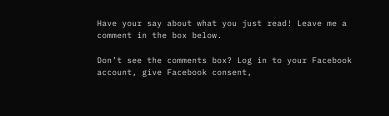Have your say about what you just read! Leave me a comment in the box below.

Don’t see the comments box? Log in to your Facebook account, give Facebook consent,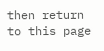then return to this page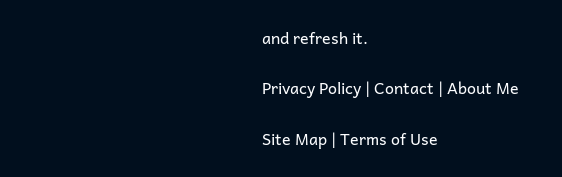and refresh it.

Privacy Policy | Contact | About Me

Site Map | Terms of Use